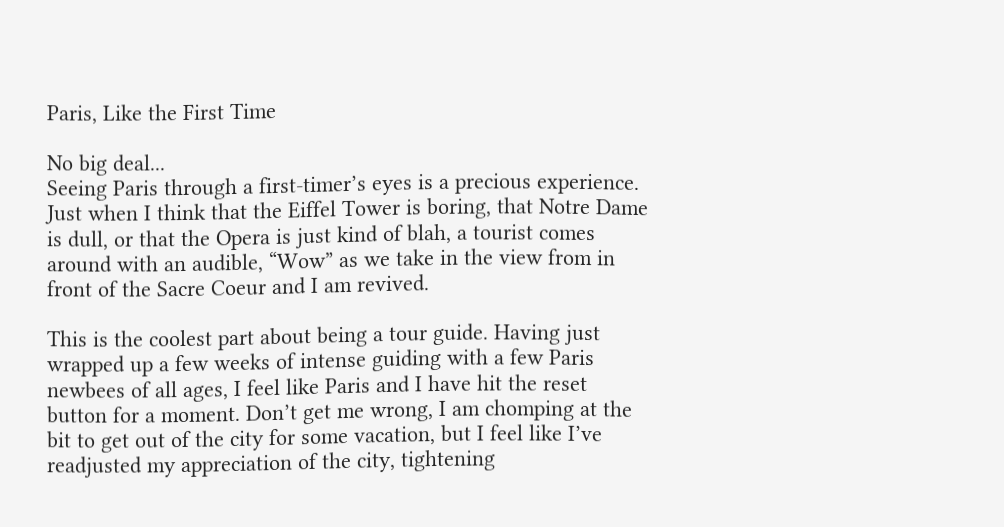Paris, Like the First Time

No big deal...
Seeing Paris through a first-timer’s eyes is a precious experience. Just when I think that the Eiffel Tower is boring, that Notre Dame is dull, or that the Opera is just kind of blah, a tourist comes around with an audible, “Wow” as we take in the view from in front of the Sacre Coeur and I am revived.

This is the coolest part about being a tour guide. Having just wrapped up a few weeks of intense guiding with a few Paris newbees of all ages, I feel like Paris and I have hit the reset button for a moment. Don’t get me wrong, I am chomping at the bit to get out of the city for some vacation, but I feel like I’ve readjusted my appreciation of the city, tightening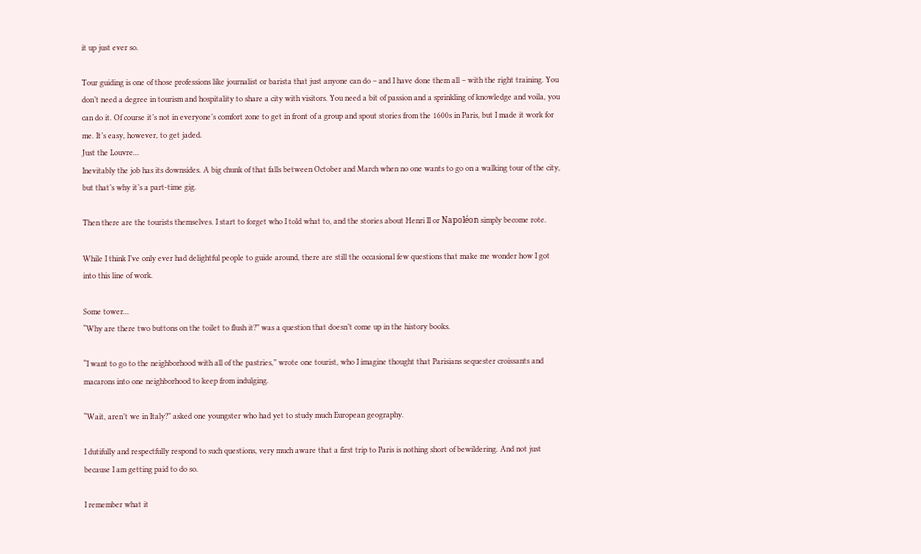it up just ever so.

Tour guiding is one of those professions like journalist or barista that just anyone can do – and I have done them all – with the right training. You don’t need a degree in tourism and hospitality to share a city with visitors. You need a bit of passion and a sprinkling of knowledge and voila, you can do it. Of course it’s not in everyone’s comfort zone to get in front of a group and spout stories from the 1600s in Paris, but I made it work for me. It’s easy, however, to get jaded.
Just the Louvre...
Inevitably the job has its downsides. A big chunk of that falls between October and March when no one wants to go on a walking tour of the city, but that’s why it’s a part-time gig.

Then there are the tourists themselves. I start to forget who I told what to, and the stories about Henri II or Napoléon simply become rote.

While I think I’ve only ever had delightful people to guide around, there are still the occasional few questions that make me wonder how I got into this line of work.

Some tower...
“Why are there two buttons on the toilet to flush it?” was a question that doesn’t come up in the history books.

“I want to go to the neighborhood with all of the pastries,” wrote one tourist, who I imagine thought that Parisians sequester croissants and macarons into one neighborhood to keep from indulging.

“Wait, aren’t we in Italy?” asked one youngster who had yet to study much European geography.

I dutifully and respectfully respond to such questions, very much aware that a first trip to Paris is nothing short of bewildering. And not just because I am getting paid to do so.

I remember what it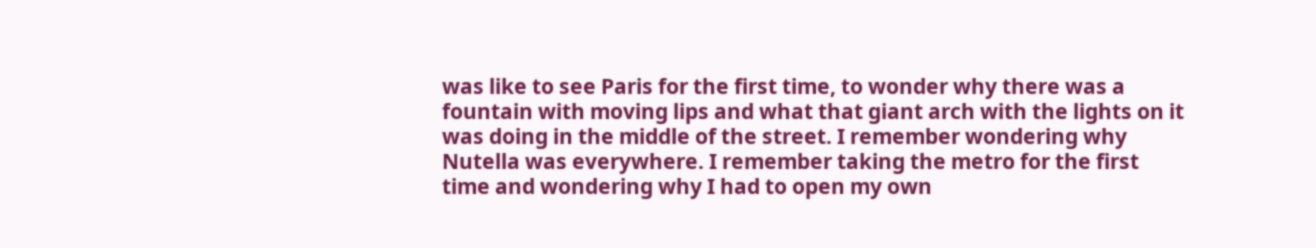was like to see Paris for the first time, to wonder why there was a fountain with moving lips and what that giant arch with the lights on it was doing in the middle of the street. I remember wondering why Nutella was everywhere. I remember taking the metro for the first time and wondering why I had to open my own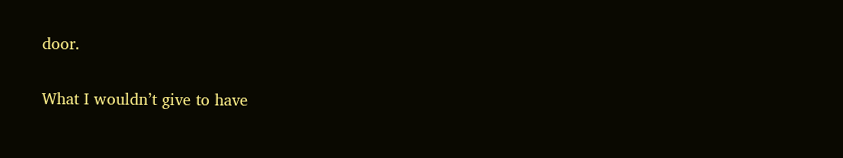door.

What I wouldn’t give to have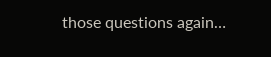those questions again…